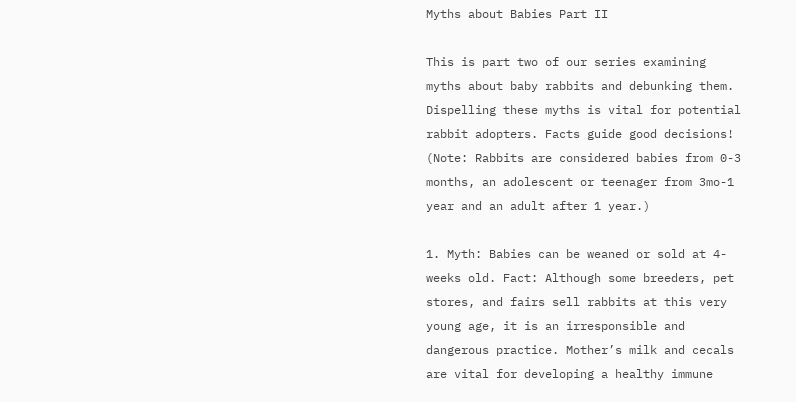Myths about Babies Part II

This is part two of our series examining myths about baby rabbits and debunking them. Dispelling these myths is vital for potential rabbit adopters. Facts guide good decisions! (Note: Rabbits are considered babies from 0-3 months, an adolescent or teenager from 3mo-1 year and an adult after 1 year.)

1. Myth: Babies can be weaned or sold at 4-weeks old. Fact: Although some breeders, pet stores, and fairs sell rabbits at this very young age, it is an irresponsible and dangerous practice. Mother’s milk and cecals are vital for developing a healthy immune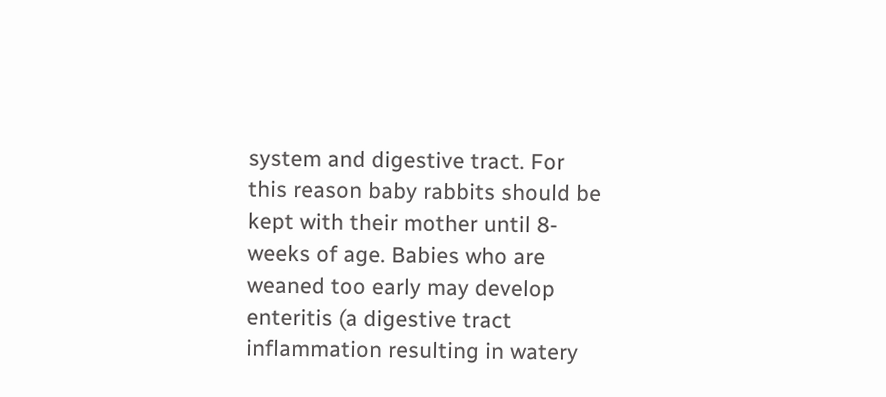system and digestive tract. For this reason baby rabbits should be kept with their mother until 8-weeks of age. Babies who are weaned too early may develop enteritis (a digestive tract inflammation resulting in watery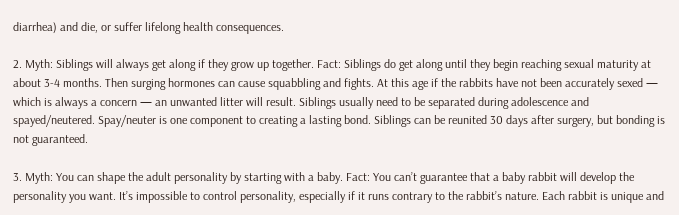diarrhea) and die, or suffer lifelong health consequences.

2. Myth: Siblings will always get along if they grow up together. Fact: Siblings do get along until they begin reaching sexual maturity at about 3-4 months. Then surging hormones can cause squabbling and fights. At this age if the rabbits have not been accurately sexed — which is always a concern — an unwanted litter will result. Siblings usually need to be separated during adolescence and spayed/neutered. Spay/neuter is one component to creating a lasting bond. Siblings can be reunited 30 days after surgery, but bonding is not guaranteed.

3. Myth: You can shape the adult personality by starting with a baby. Fact: You can’t guarantee that a baby rabbit will develop the personality you want. It’s impossible to control personality, especially if it runs contrary to the rabbit’s nature. Each rabbit is unique and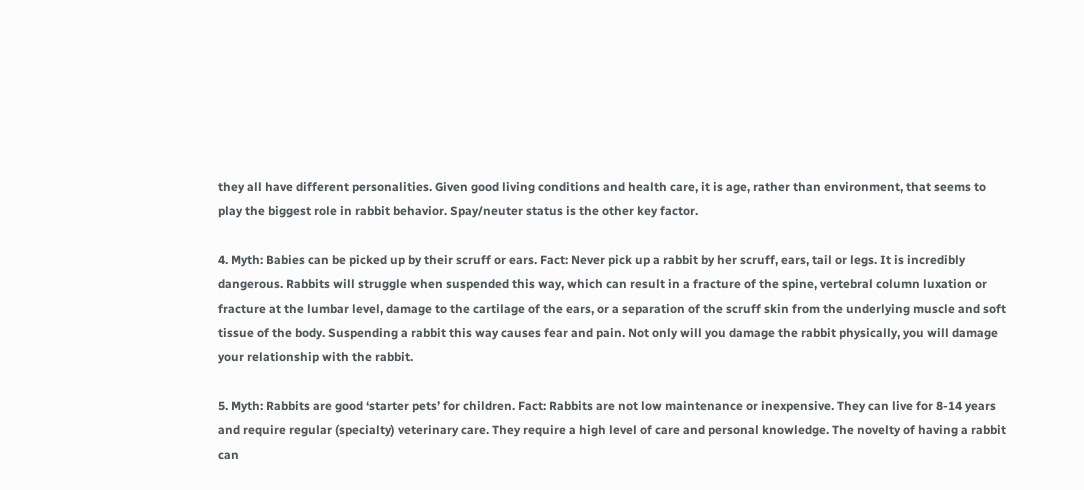they all have different personalities. Given good living conditions and health care, it is age, rather than environment, that seems to play the biggest role in rabbit behavior. Spay/neuter status is the other key factor.

4. Myth: Babies can be picked up by their scruff or ears. Fact: Never pick up a rabbit by her scruff, ears, tail or legs. It is incredibly dangerous. Rabbits will struggle when suspended this way, which can result in a fracture of the spine, vertebral column luxation or fracture at the lumbar level, damage to the cartilage of the ears, or a separation of the scruff skin from the underlying muscle and soft tissue of the body. Suspending a rabbit this way causes fear and pain. Not only will you damage the rabbit physically, you will damage your relationship with the rabbit.

5. Myth: Rabbits are good ‘starter pets’ for children. Fact: Rabbits are not low maintenance or inexpensive. They can live for 8-14 years and require regular (specialty) veterinary care. They require a high level of care and personal knowledge. The novelty of having a rabbit can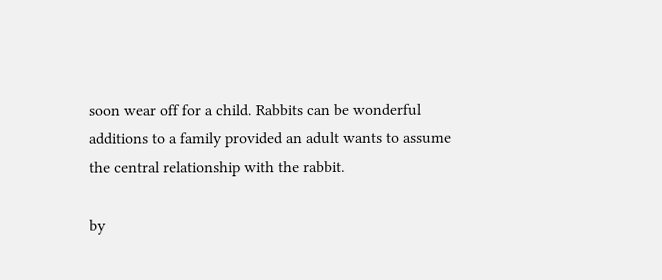soon wear off for a child. Rabbits can be wonderful additions to a family provided an adult wants to assume the central relationship with the rabbit.

by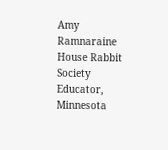Amy Ramnaraine
House Rabbit Society Educator, Minnesota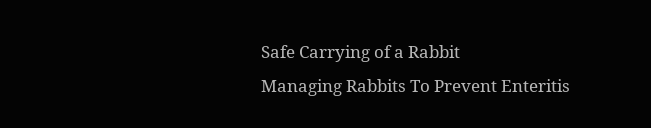Safe Carrying of a Rabbit
Managing Rabbits To Prevent Enteritis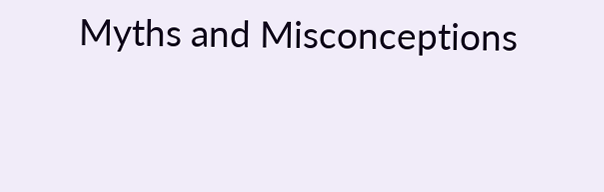Myths and Misconceptions